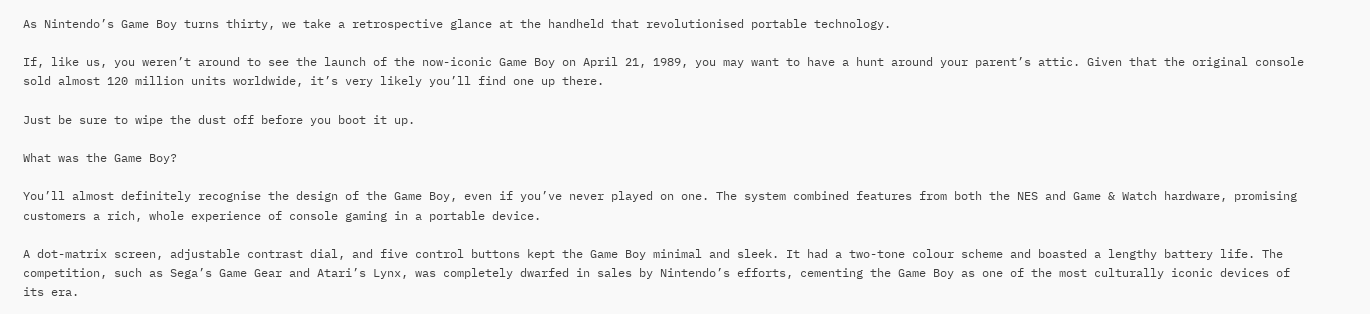As Nintendo’s Game Boy turns thirty, we take a retrospective glance at the handheld that revolutionised portable technology.

If, like us, you weren’t around to see the launch of the now-iconic Game Boy on April 21, 1989, you may want to have a hunt around your parent’s attic. Given that the original console sold almost 120 million units worldwide, it’s very likely you’ll find one up there.

Just be sure to wipe the dust off before you boot it up.

What was the Game Boy?

You’ll almost definitely recognise the design of the Game Boy, even if you’ve never played on one. The system combined features from both the NES and Game & Watch hardware, promising customers a rich, whole experience of console gaming in a portable device.

A dot-matrix screen, adjustable contrast dial, and five control buttons kept the Game Boy minimal and sleek. It had a two-tone colour scheme and boasted a lengthy battery life. The competition, such as Sega’s Game Gear and Atari’s Lynx, was completely dwarfed in sales by Nintendo’s efforts, cementing the Game Boy as one of the most culturally iconic devices of its era.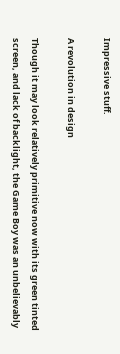Impressive stuff.

A revolution in design

Though it may look relatively primitive now with its green tinted screen, and lack of backlight, the Game Boy was an unbelievably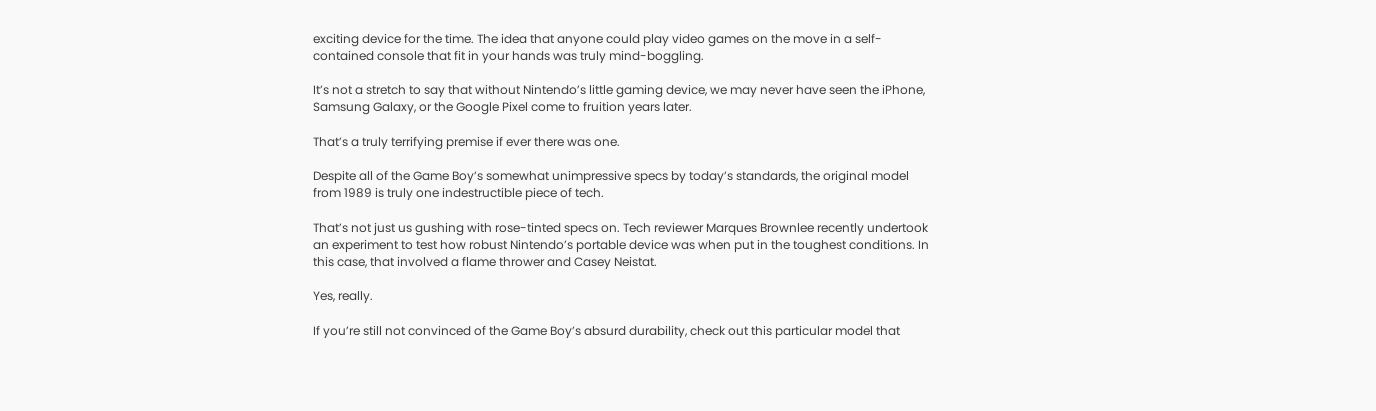exciting device for the time. The idea that anyone could play video games on the move in a self-contained console that fit in your hands was truly mind-boggling.

It’s not a stretch to say that without Nintendo’s little gaming device, we may never have seen the iPhone, Samsung Galaxy, or the Google Pixel come to fruition years later.

That’s a truly terrifying premise if ever there was one.

Despite all of the Game Boy’s somewhat unimpressive specs by today’s standards, the original model from 1989 is truly one indestructible piece of tech.

That’s not just us gushing with rose-tinted specs on. Tech reviewer Marques Brownlee recently undertook an experiment to test how robust Nintendo’s portable device was when put in the toughest conditions. In this case, that involved a flame thrower and Casey Neistat.

Yes, really.

If you’re still not convinced of the Game Boy’s absurd durability, check out this particular model that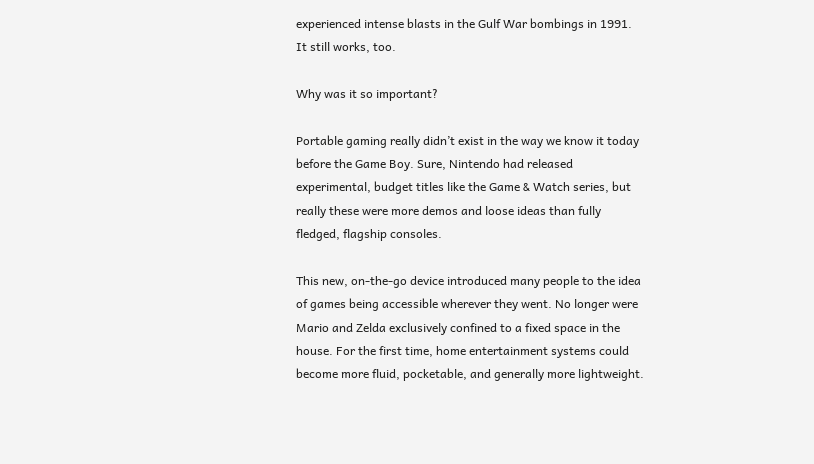experienced intense blasts in the Gulf War bombings in 1991. It still works, too.

Why was it so important?

Portable gaming really didn’t exist in the way we know it today before the Game Boy. Sure, Nintendo had released experimental, budget titles like the Game & Watch series, but really these were more demos and loose ideas than fully fledged, flagship consoles.

This new, on-the-go device introduced many people to the idea of games being accessible wherever they went. No longer were Mario and Zelda exclusively confined to a fixed space in the house. For the first time, home entertainment systems could become more fluid, pocketable, and generally more lightweight.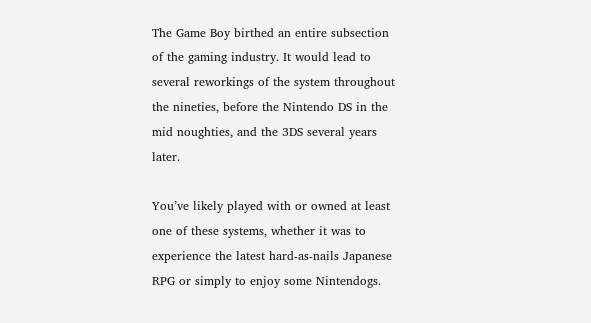The Game Boy birthed an entire subsection of the gaming industry. It would lead to several reworkings of the system throughout the nineties, before the Nintendo DS in the mid noughties, and the 3DS several years later.

You’ve likely played with or owned at least one of these systems, whether it was to experience the latest hard-as-nails Japanese RPG or simply to enjoy some Nintendogs.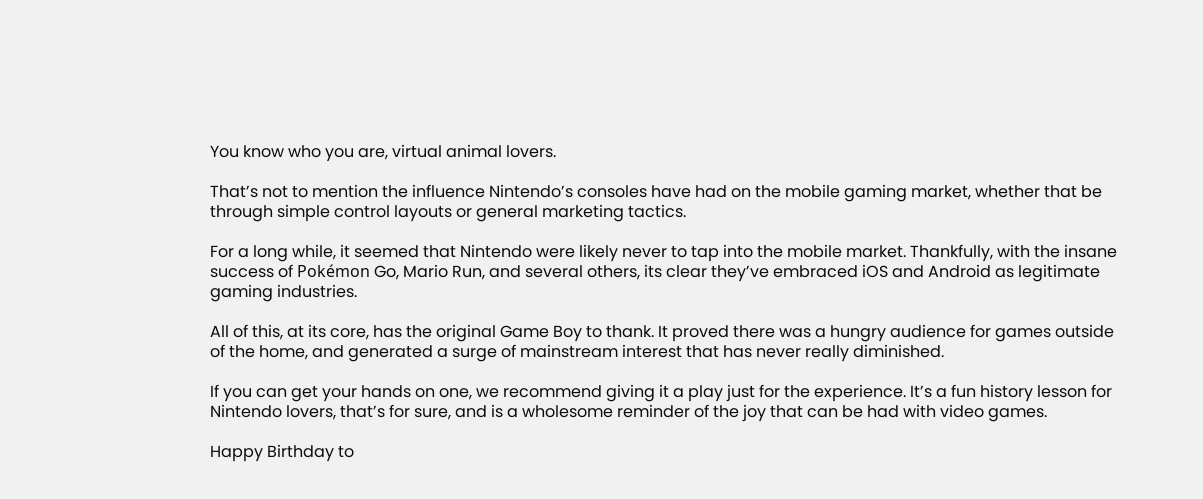You know who you are, virtual animal lovers.

That’s not to mention the influence Nintendo’s consoles have had on the mobile gaming market, whether that be through simple control layouts or general marketing tactics.

For a long while, it seemed that Nintendo were likely never to tap into the mobile market. Thankfully, with the insane success of Pokémon Go, Mario Run, and several others, its clear they’ve embraced iOS and Android as legitimate gaming industries.

All of this, at its core, has the original Game Boy to thank. It proved there was a hungry audience for games outside of the home, and generated a surge of mainstream interest that has never really diminished.

If you can get your hands on one, we recommend giving it a play just for the experience. It’s a fun history lesson for Nintendo lovers, that’s for sure, and is a wholesome reminder of the joy that can be had with video games.

Happy Birthday to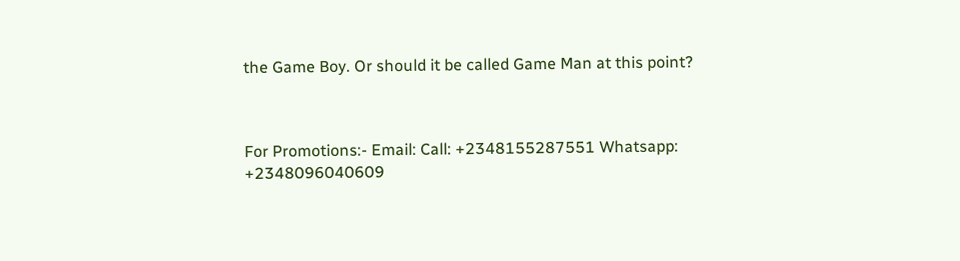the Game Boy. Or should it be called Game Man at this point?



For Promotions:- Email: Call: +2348155287551 Whatsapp: +2348096040609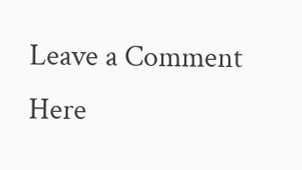Leave a Comment Here